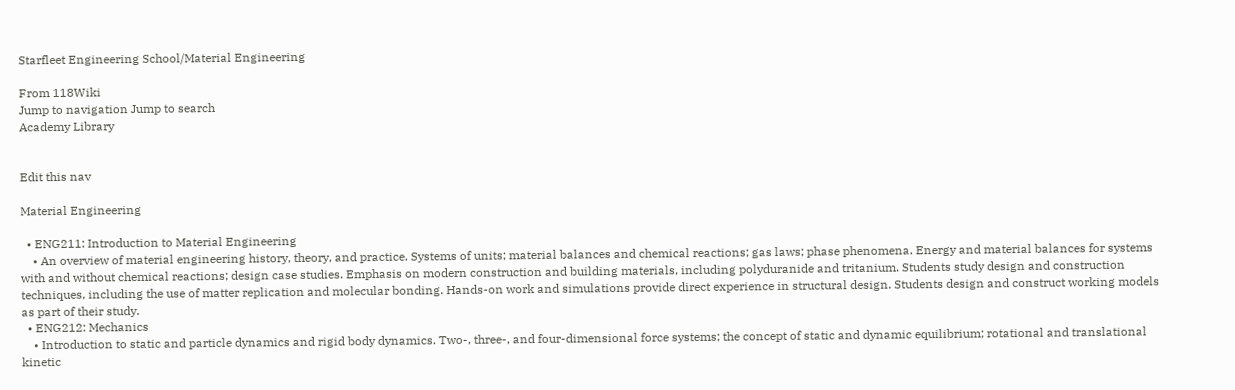Starfleet Engineering School/Material Engineering

From 118Wiki
Jump to navigation Jump to search
Academy Library


Edit this nav

Material Engineering

  • ENG211: Introduction to Material Engineering
    • An overview of material engineering history, theory, and practice. Systems of units; material balances and chemical reactions; gas laws; phase phenomena. Energy and material balances for systems with and without chemical reactions; design case studies. Emphasis on modern construction and building materials, including polyduranide and tritanium. Students study design and construction techniques, including the use of matter replication and molecular bonding. Hands-on work and simulations provide direct experience in structural design. Students design and construct working models as part of their study.
  • ENG212: Mechanics
    • Introduction to static and particle dynamics and rigid body dynamics. Two-, three-, and four-dimensional force systems; the concept of static and dynamic equilibrium; rotational and translational kinetic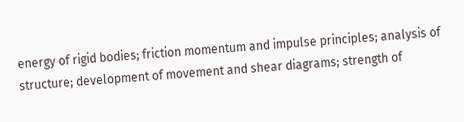energy of rigid bodies; friction momentum and impulse principles; analysis of structure; development of movement and shear diagrams; strength of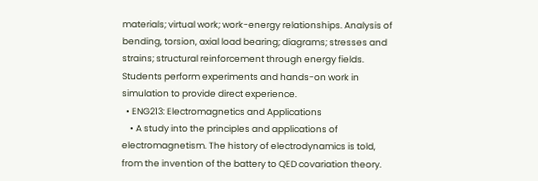materials; virtual work; work-energy relationships. Analysis of bending, torsion, axial load bearing; diagrams; stresses and strains; structural reinforcement through energy fields. Students perform experiments and hands-on work in simulation to provide direct experience.
  • ENG213: Electromagnetics and Applications
    • A study into the principles and applications of electromagnetism. The history of electrodynamics is told, from the invention of the battery to QED covariation theory.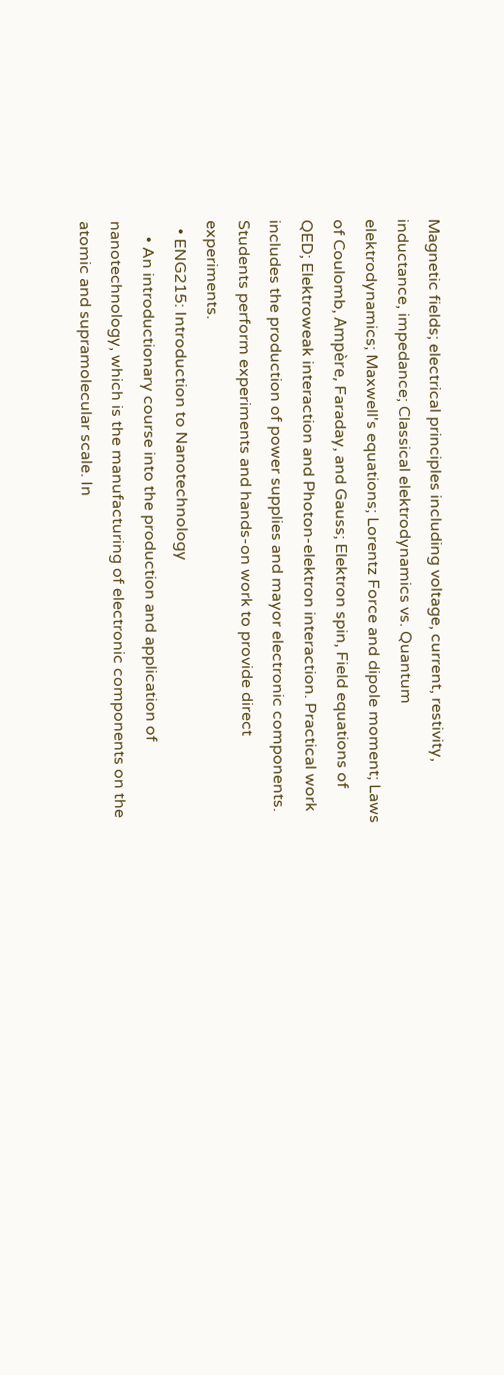Magnetic fields; electrical principles including voltage, current, restivity, inductance, impedance; Classical elektrodynamics vs. Quantum elektrodynamics; Maxwell's equations; Lorentz Force and dipole moment; Laws of Coulomb, Ampère, Faraday, and Gauss; Elektron spin, Field equations of QED; Elektroweak interaction and Photon-elektron interaction. Practical work includes the production of power supplies and mayor electronic components. Students perform experiments and hands-on work to provide direct experiments.
  • ENG215: Introduction to Nanotechnology
    • An introductionary course into the production and application of nanotechnology, which is the manufacturing of electronic components on the atomic and supramolecular scale. In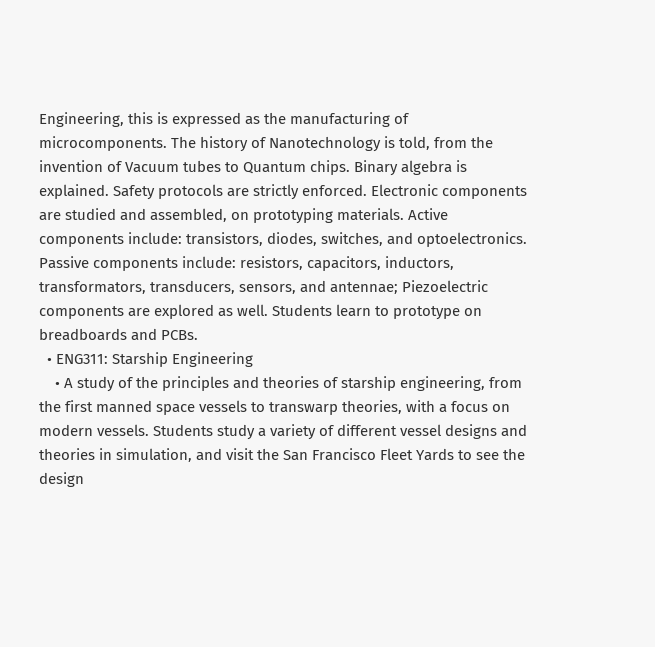Engineering, this is expressed as the manufacturing of microcomponents. The history of Nanotechnology is told, from the invention of Vacuum tubes to Quantum chips. Binary algebra is explained. Safety protocols are strictly enforced. Electronic components are studied and assembled, on prototyping materials. Active components include: transistors, diodes, switches, and optoelectronics. Passive components include: resistors, capacitors, inductors, transformators, transducers, sensors, and antennae; Piezoelectric components are explored as well. Students learn to prototype on breadboards and PCBs.
  • ENG311: Starship Engineering
    • A study of the principles and theories of starship engineering, from the first manned space vessels to transwarp theories, with a focus on modern vessels. Students study a variety of different vessel designs and theories in simulation, and visit the San Francisco Fleet Yards to see the design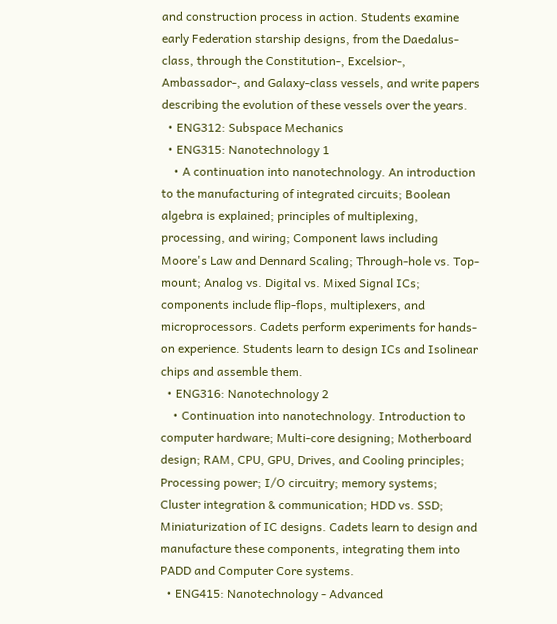and construction process in action. Students examine early Federation starship designs, from the Daedalus-class, through the Constitution-, Excelsior-, Ambassador-, and Galaxy-class vessels, and write papers describing the evolution of these vessels over the years.
  • ENG312: Subspace Mechanics
  • ENG315: Nanotechnology 1
    • A continuation into nanotechnology. An introduction to the manufacturing of integrated circuits; Boolean algebra is explained; principles of multiplexing, processing, and wiring; Component laws including Moore's Law and Dennard Scaling; Through-hole vs. Top-mount; Analog vs. Digital vs. Mixed Signal ICs; components include flip-flops, multiplexers, and microprocessors. Cadets perform experiments for hands-on experience. Students learn to design ICs and Isolinear chips and assemble them.
  • ENG316: Nanotechnology 2
    • Continuation into nanotechnology. Introduction to computer hardware; Multi-core designing; Motherboard design; RAM, CPU, GPU, Drives, and Cooling principles; Processing power; I/O circuitry; memory systems; Cluster integration & communication; HDD vs. SSD; Miniaturization of IC designs. Cadets learn to design and manufacture these components, integrating them into PADD and Computer Core systems.
  • ENG415: Nanotechnology - Advanced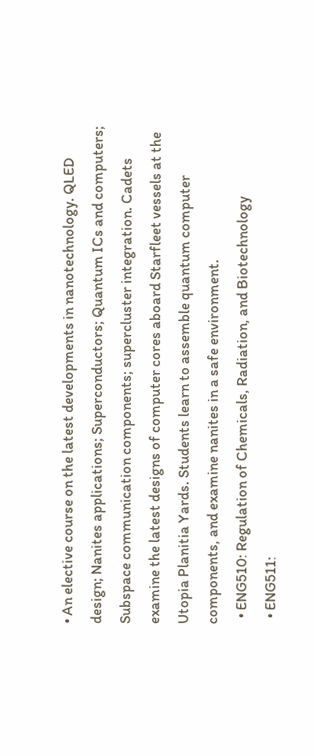• An elective course on the latest developments in nanotechnology. QLED design; Nanites applications; Superconductors; Quantum ICs and computers; Subspace communication components; supercluster integration. Cadets examine the latest designs of computer cores aboard Starfleet vessels at the Utopia Planitia Yards. Students learn to assemble quantum computer components, and examine nanites in a safe environment.
  • ENG510: Regulation of Chemicals, Radiation, and Biotechnology
  • ENG511: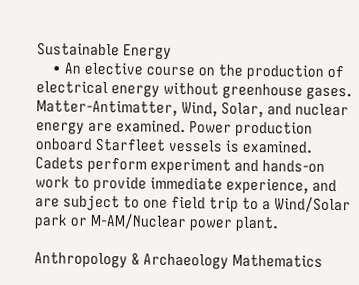Sustainable Energy
    • An elective course on the production of electrical energy without greenhouse gases. Matter-Antimatter, Wind, Solar, and nuclear energy are examined. Power production onboard Starfleet vessels is examined. Cadets perform experiment and hands-on work to provide immediate experience, and are subject to one field trip to a Wind/Solar park or M-AM/Nuclear power plant.

Anthropology & Archaeology Mathematics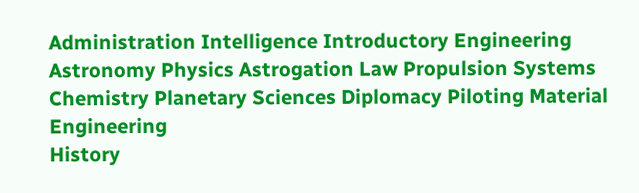Administration Intelligence Introductory Engineering
Astronomy Physics Astrogation Law Propulsion Systems
Chemistry Planetary Sciences Diplomacy Piloting Material Engineering
History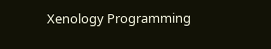Xenology Programming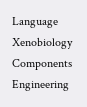Language Xenobiology Components Engineering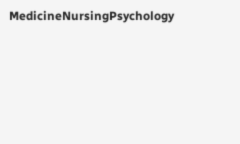MedicineNursingPsychology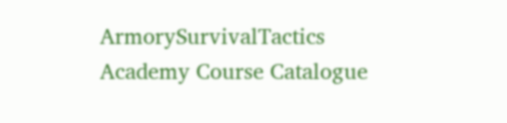ArmorySurvivalTactics
Academy Course Catalogue